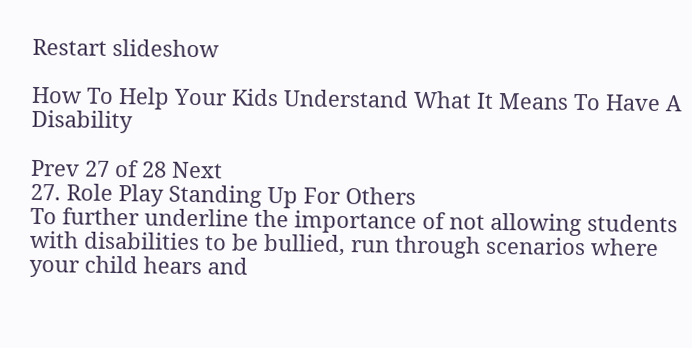Restart slideshow

How To Help Your Kids Understand What It Means To Have A Disability

Prev 27 of 28 Next
27. Role Play Standing Up For Others
To further underline the importance of not allowing students with disabilities to be bullied, run through scenarios where your child hears and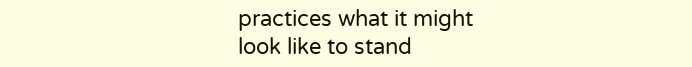practices what it might look like to stand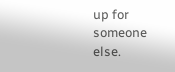up for someone else.